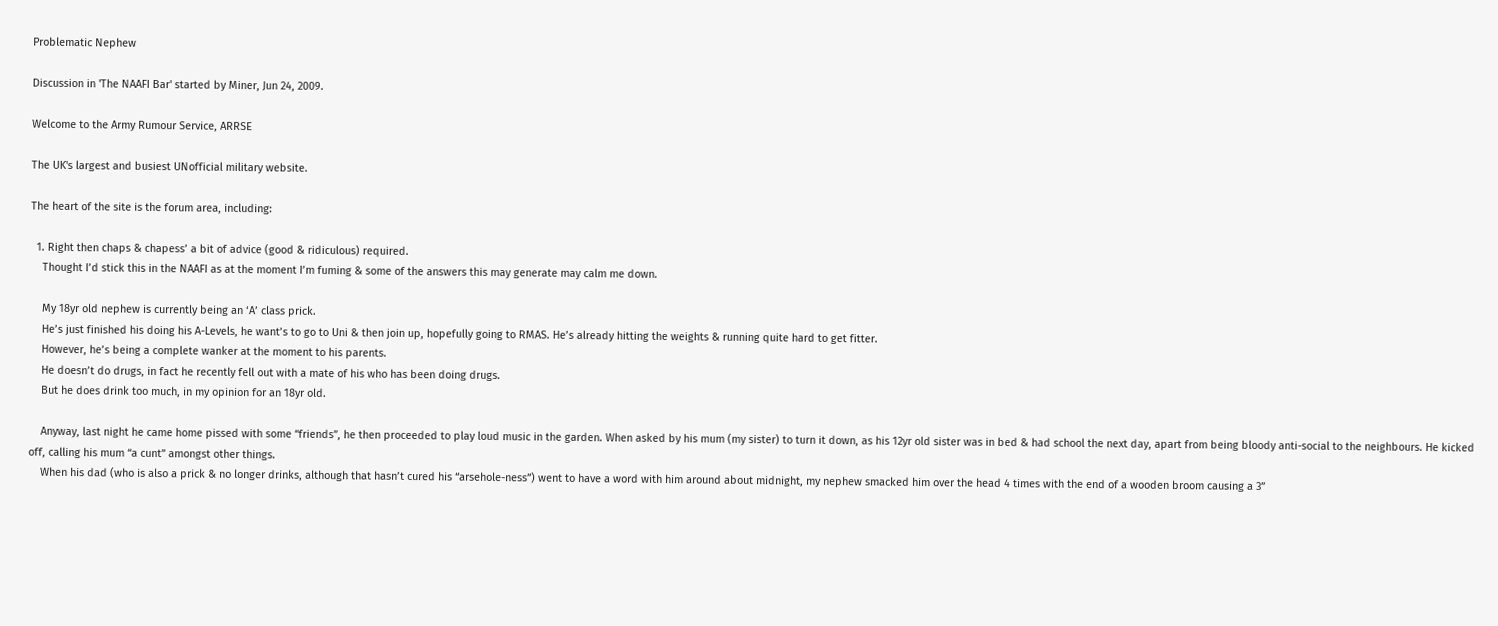Problematic Nephew

Discussion in 'The NAAFI Bar' started by Miner, Jun 24, 2009.

Welcome to the Army Rumour Service, ARRSE

The UK's largest and busiest UNofficial military website.

The heart of the site is the forum area, including:

  1. Right then chaps & chapess’ a bit of advice (good & ridiculous) required.
    Thought I’d stick this in the NAAFI as at the moment I’m fuming & some of the answers this may generate may calm me down.

    My 18yr old nephew is currently being an ‘A’ class prick.
    He’s just finished his doing his A-Levels, he want’s to go to Uni & then join up, hopefully going to RMAS. He’s already hitting the weights & running quite hard to get fitter.
    However, he’s being a complete wanker at the moment to his parents.
    He doesn’t do drugs, in fact he recently fell out with a mate of his who has been doing drugs.
    But he does drink too much, in my opinion for an 18yr old.

    Anyway, last night he came home pissed with some “friends”, he then proceeded to play loud music in the garden. When asked by his mum (my sister) to turn it down, as his 12yr old sister was in bed & had school the next day, apart from being bloody anti-social to the neighbours. He kicked off, calling his mum “a cunt” amongst other things.
    When his dad (who is also a prick & no longer drinks, although that hasn’t cured his “arsehole-ness”) went to have a word with him around about midnight, my nephew smacked him over the head 4 times with the end of a wooden broom causing a 3”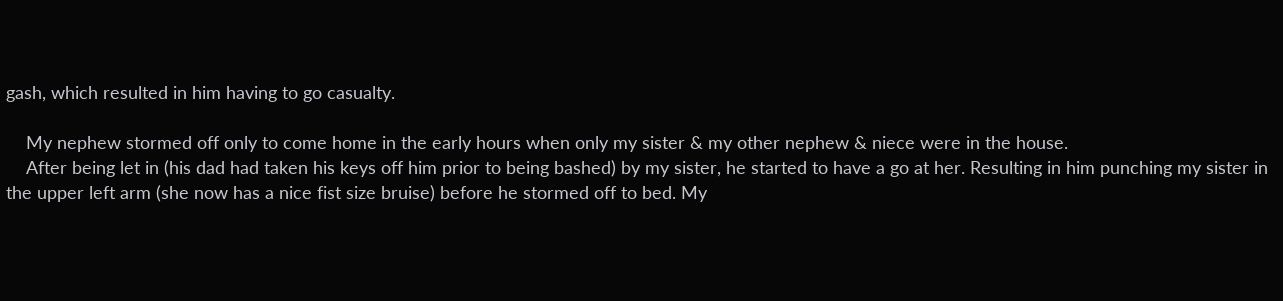gash, which resulted in him having to go casualty.

    My nephew stormed off only to come home in the early hours when only my sister & my other nephew & niece were in the house.
    After being let in (his dad had taken his keys off him prior to being bashed) by my sister, he started to have a go at her. Resulting in him punching my sister in the upper left arm (she now has a nice fist size bruise) before he stormed off to bed. My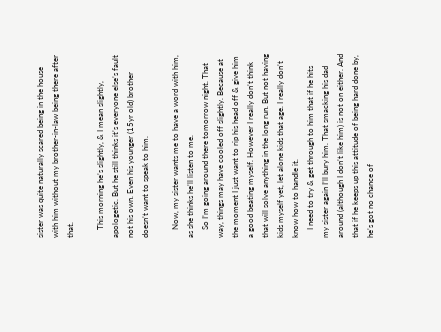sister was quite naturally scared being in the house with him without my brother-in-law being there after that.

    This morning he’s slightly, & I mean slightly, apologetic. But he still thinks it’s everyone else’s fault not his own. Even his younger (15yr old) brother doesn’t want to speak to him.

    Now, my sister wants me to have a word with him, as she thinks he’ll listen to me.
    So I’m going around there tomorrow night. That way, things may have cooled off slightly. Because at the moment I just want to rip his head off & give him a good beating myself. However I really don’t think that will solve anything in the long run. But not having kids myself yet, let alone kids that age. I really don’t know how to handle it.
    I need to try & get through to him that if he hits my sister again I’ll bury him. That smacking his dad around (although I don’t like him) is not on either. And that if he keeps up this attitude of being hard done by, he’s got no chance of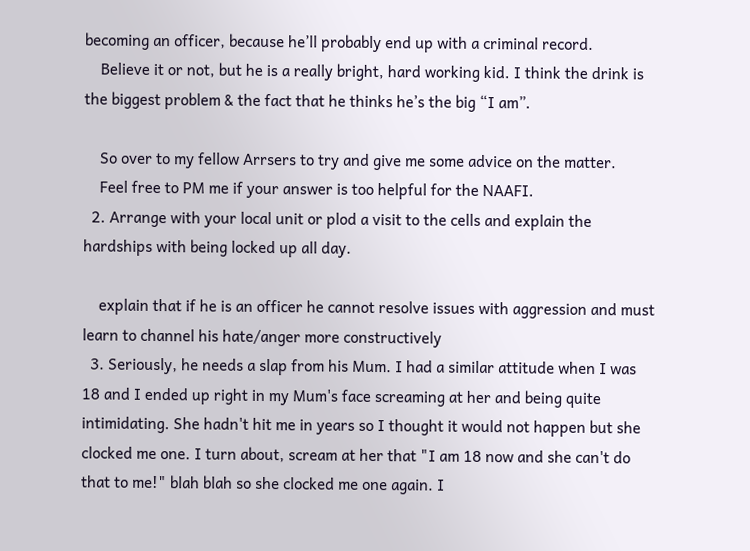becoming an officer, because he’ll probably end up with a criminal record.
    Believe it or not, but he is a really bright, hard working kid. I think the drink is the biggest problem & the fact that he thinks he’s the big “I am”.

    So over to my fellow Arrsers to try and give me some advice on the matter.
    Feel free to PM me if your answer is too helpful for the NAAFI.
  2. Arrange with your local unit or plod a visit to the cells and explain the hardships with being locked up all day.

    explain that if he is an officer he cannot resolve issues with aggression and must learn to channel his hate/anger more constructively
  3. Seriously, he needs a slap from his Mum. I had a similar attitude when I was 18 and I ended up right in my Mum's face screaming at her and being quite intimidating. She hadn't hit me in years so I thought it would not happen but she clocked me one. I turn about, scream at her that "I am 18 now and she can't do that to me!" blah blah so she clocked me one again. I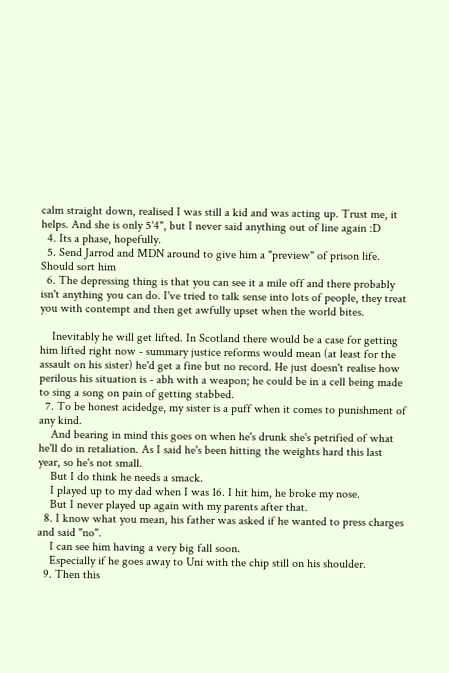calm straight down, realised I was still a kid and was acting up. Trust me, it helps. And she is only 5'4", but I never said anything out of line again :D
  4. Its a phase, hopefully.
  5. Send Jarrod and MDN around to give him a "preview" of prison life. Should sort him
  6. The depressing thing is that you can see it a mile off and there probably isn't anything you can do. I've tried to talk sense into lots of people, they treat you with contempt and then get awfully upset when the world bites.

    Inevitably he will get lifted. In Scotland there would be a case for getting him lifted right now - summary justice reforms would mean (at least for the assault on his sister) he'd get a fine but no record. He just doesn't realise how perilous his situation is - abh with a weapon; he could be in a cell being made to sing a song on pain of getting stabbed.
  7. To be honest acidedge, my sister is a puff when it comes to punishment of any kind.
    And bearing in mind this goes on when he's drunk she's petrified of what he'll do in retaliation. As I said he's been hitting the weights hard this last year, so he's not small.
    But I do think he needs a smack.
    I played up to my dad when I was 16. I hit him, he broke my nose.
    But I never played up again with my parents after that.
  8. I know what you mean, his father was asked if he wanted to press charges and said "no".
    I can see him having a very big fall soon.
    Especially if he goes away to Uni with the chip still on his shoulder.
  9. Then this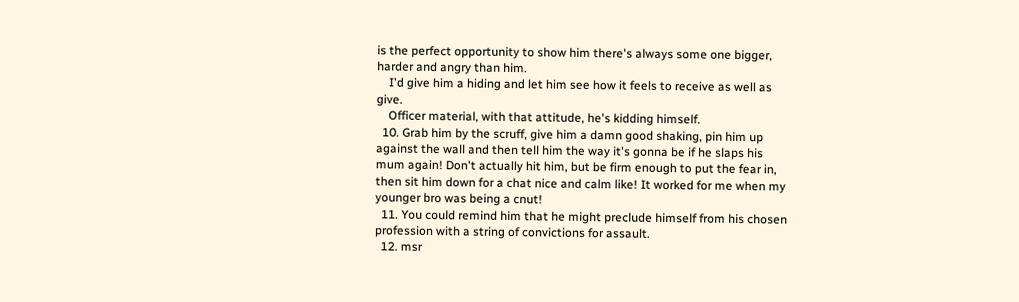is the perfect opportunity to show him there's always some one bigger, harder and angry than him.
    I'd give him a hiding and let him see how it feels to receive as well as give.
    Officer material, with that attitude, he's kidding himself.
  10. Grab him by the scruff, give him a damn good shaking, pin him up against the wall and then tell him the way it's gonna be if he slaps his mum again! Don't actually hit him, but be firm enough to put the fear in, then sit him down for a chat nice and calm like! It worked for me when my younger bro was being a cnut!
  11. You could remind him that he might preclude himself from his chosen profession with a string of convictions for assault.
  12. msr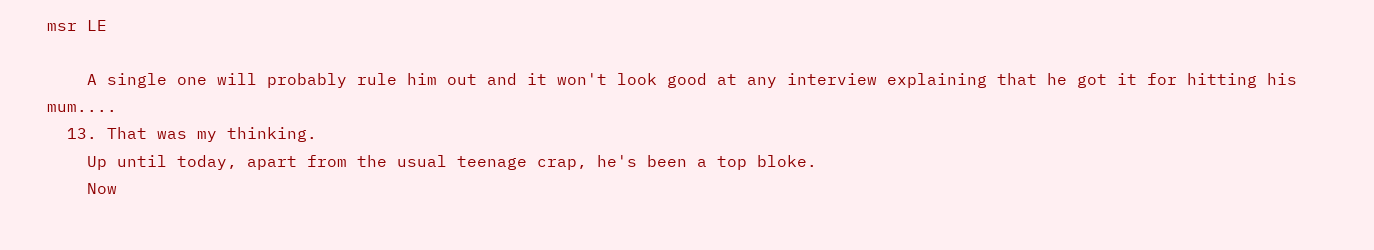msr LE

    A single one will probably rule him out and it won't look good at any interview explaining that he got it for hitting his mum....
  13. That was my thinking.
    Up until today, apart from the usual teenage crap, he's been a top bloke.
    Now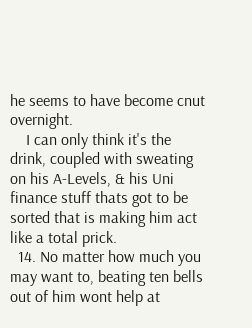he seems to have become cnut overnight.
    I can only think it's the drink, coupled with sweating on his A-Levels, & his Uni finance stuff thats got to be sorted that is making him act like a total prick.
  14. No matter how much you may want to, beating ten bells out of him wont help at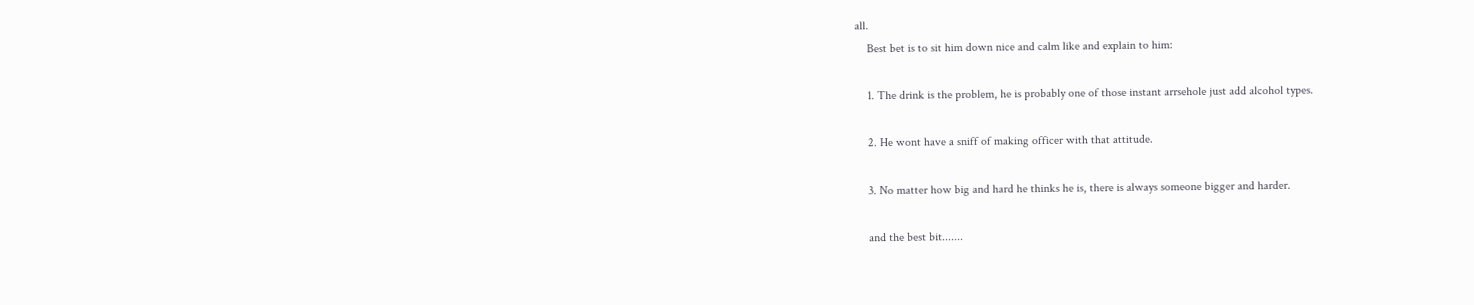all.
    Best bet is to sit him down nice and calm like and explain to him:

    1. The drink is the problem, he is probably one of those instant arrsehole just add alcohol types.

    2. He wont have a sniff of making officer with that attitude.

    3. No matter how big and hard he thinks he is, there is always someone bigger and harder.

    and the best bit.......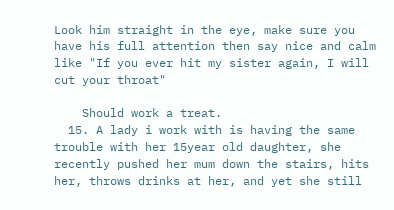Look him straight in the eye, make sure you have his full attention then say nice and calm like "If you ever hit my sister again, I will cut your throat"

    Should work a treat.
  15. A lady i work with is having the same trouble with her 15year old daughter, she recently pushed her mum down the stairs, hits her, throws drinks at her, and yet she still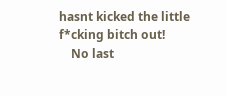hasnt kicked the little f*cking bitch out!
    No last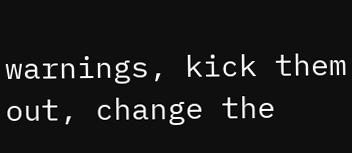warnings, kick them out, change the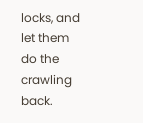locks, and let them do the crawling back.